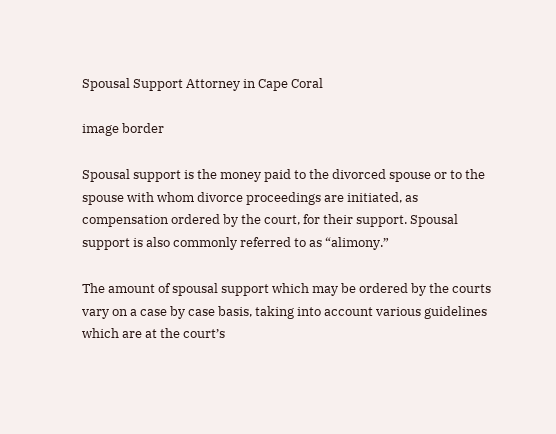Spousal Support Attorney in Cape Coral

image border

Spousal support is the money paid to the divorced spouse or to the spouse with whom divorce proceedings are initiated, as compensation ordered by the court, for their support. Spousal support is also commonly referred to as “alimony.”

The amount of spousal support which may be ordered by the courts vary on a case by case basis, taking into account various guidelines which are at the court’s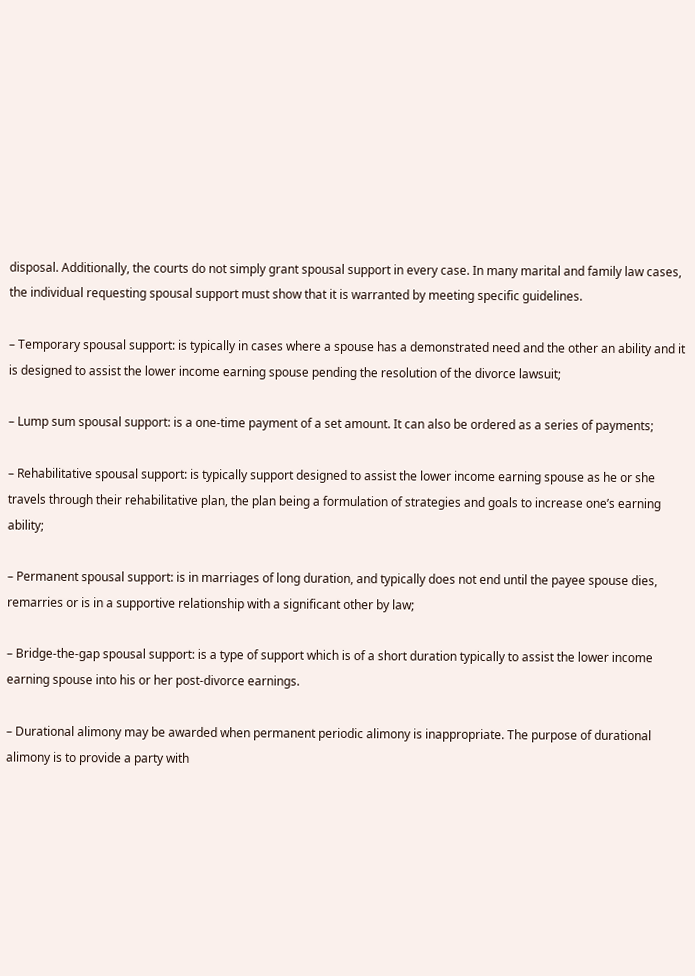disposal. Additionally, the courts do not simply grant spousal support in every case. In many marital and family law cases, the individual requesting spousal support must show that it is warranted by meeting specific guidelines.

– Temporary spousal support: is typically in cases where a spouse has a demonstrated need and the other an ability and it is designed to assist the lower income earning spouse pending the resolution of the divorce lawsuit;

– Lump sum spousal support: is a one-time payment of a set amount. It can also be ordered as a series of payments;

– Rehabilitative spousal support: is typically support designed to assist the lower income earning spouse as he or she travels through their rehabilitative plan, the plan being a formulation of strategies and goals to increase one’s earning ability;

– Permanent spousal support: is in marriages of long duration, and typically does not end until the payee spouse dies, remarries or is in a supportive relationship with a significant other by law;

– Bridge-the-gap spousal support: is a type of support which is of a short duration typically to assist the lower income earning spouse into his or her post-divorce earnings.

– Durational alimony may be awarded when permanent periodic alimony is inappropriate. The purpose of durational alimony is to provide a party with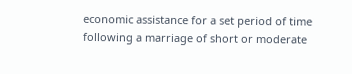economic assistance for a set period of time following a marriage of short or moderate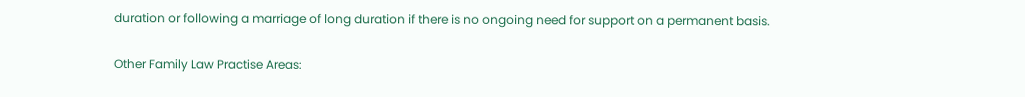duration or following a marriage of long duration if there is no ongoing need for support on a permanent basis.

Other Family Law Practise Areas: